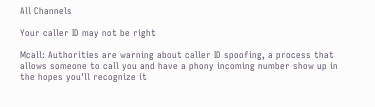All Channels

Your caller ID may not be right

Mcall: Authorities are warning about caller ID spoofing, a process that allows someone to call you and have a phony incoming number show up in the hopes you'll recognize it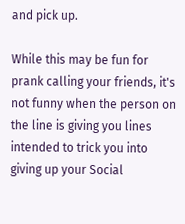and pick up.

While this may be fun for prank calling your friends, it's not funny when the person on the line is giving you lines intended to trick you into giving up your Social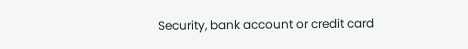Security, bank account or credit card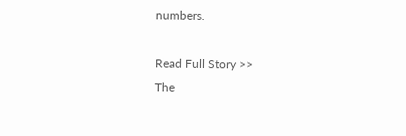numbers.

Read Full Story >>
The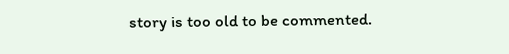story is too old to be commented.